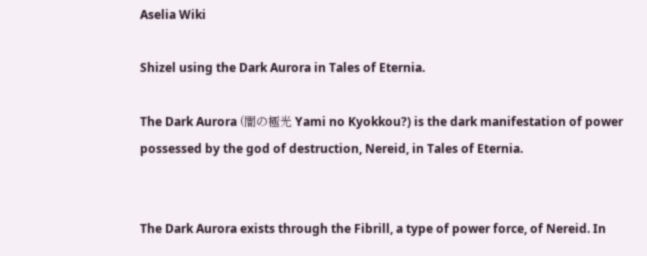Aselia Wiki

Shizel using the Dark Aurora in Tales of Eternia.

The Dark Aurora (闇の極光 Yami no Kyokkou?) is the dark manifestation of power possessed by the god of destruction, Nereid, in Tales of Eternia.


The Dark Aurora exists through the Fibrill, a type of power force, of Nereid. In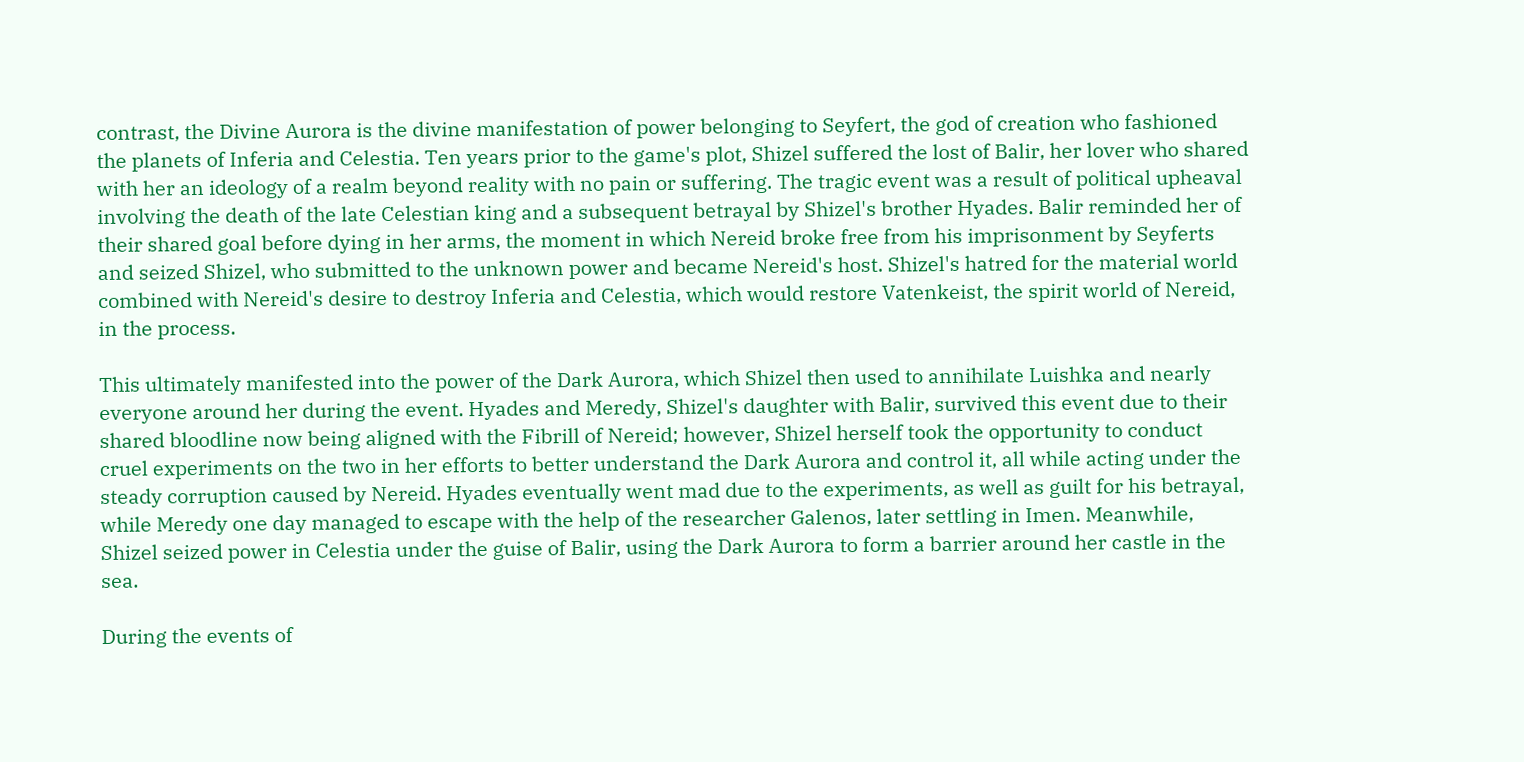contrast, the Divine Aurora is the divine manifestation of power belonging to Seyfert, the god of creation who fashioned the planets of Inferia and Celestia. Ten years prior to the game's plot, Shizel suffered the lost of Balir, her lover who shared with her an ideology of a realm beyond reality with no pain or suffering. The tragic event was a result of political upheaval involving the death of the late Celestian king and a subsequent betrayal by Shizel's brother Hyades. Balir reminded her of their shared goal before dying in her arms, the moment in which Nereid broke free from his imprisonment by Seyferts and seized Shizel, who submitted to the unknown power and became Nereid's host. Shizel's hatred for the material world combined with Nereid's desire to destroy Inferia and Celestia, which would restore Vatenkeist, the spirit world of Nereid, in the process.

This ultimately manifested into the power of the Dark Aurora, which Shizel then used to annihilate Luishka and nearly everyone around her during the event. Hyades and Meredy, Shizel's daughter with Balir, survived this event due to their shared bloodline now being aligned with the Fibrill of Nereid; however, Shizel herself took the opportunity to conduct cruel experiments on the two in her efforts to better understand the Dark Aurora and control it, all while acting under the steady corruption caused by Nereid. Hyades eventually went mad due to the experiments, as well as guilt for his betrayal, while Meredy one day managed to escape with the help of the researcher Galenos, later settling in Imen. Meanwhile, Shizel seized power in Celestia under the guise of Balir, using the Dark Aurora to form a barrier around her castle in the sea.

During the events of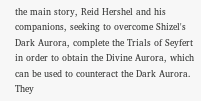the main story, Reid Hershel and his companions, seeking to overcome Shizel's Dark Aurora, complete the Trials of Seyfert in order to obtain the Divine Aurora, which can be used to counteract the Dark Aurora. They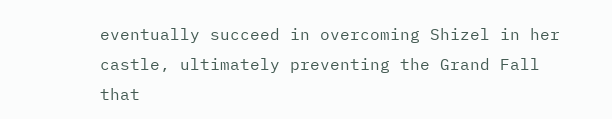eventually succeed in overcoming Shizel in her castle, ultimately preventing the Grand Fall that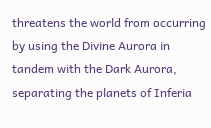threatens the world from occurring by using the Divine Aurora in tandem with the Dark Aurora, separating the planets of Inferia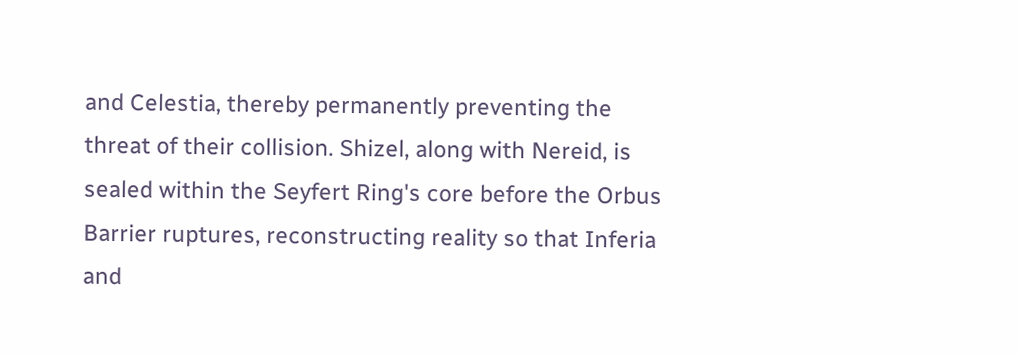and Celestia, thereby permanently preventing the threat of their collision. Shizel, along with Nereid, is sealed within the Seyfert Ring's core before the Orbus Barrier ruptures, reconstructing reality so that Inferia and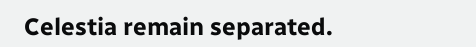Celestia remain separated.